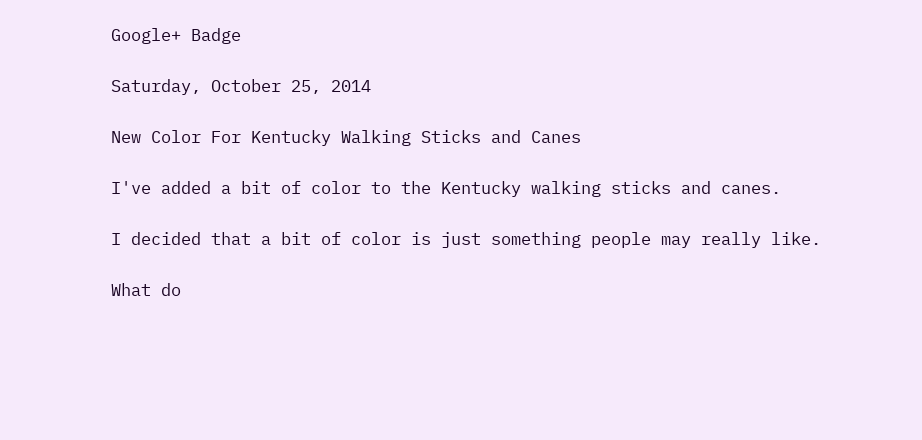Google+ Badge

Saturday, October 25, 2014

New Color For Kentucky Walking Sticks and Canes

I've added a bit of color to the Kentucky walking sticks and canes.

I decided that a bit of color is just something people may really like.

What do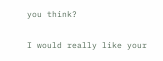you think?

I would really like your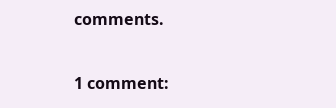comments.

1 comment: